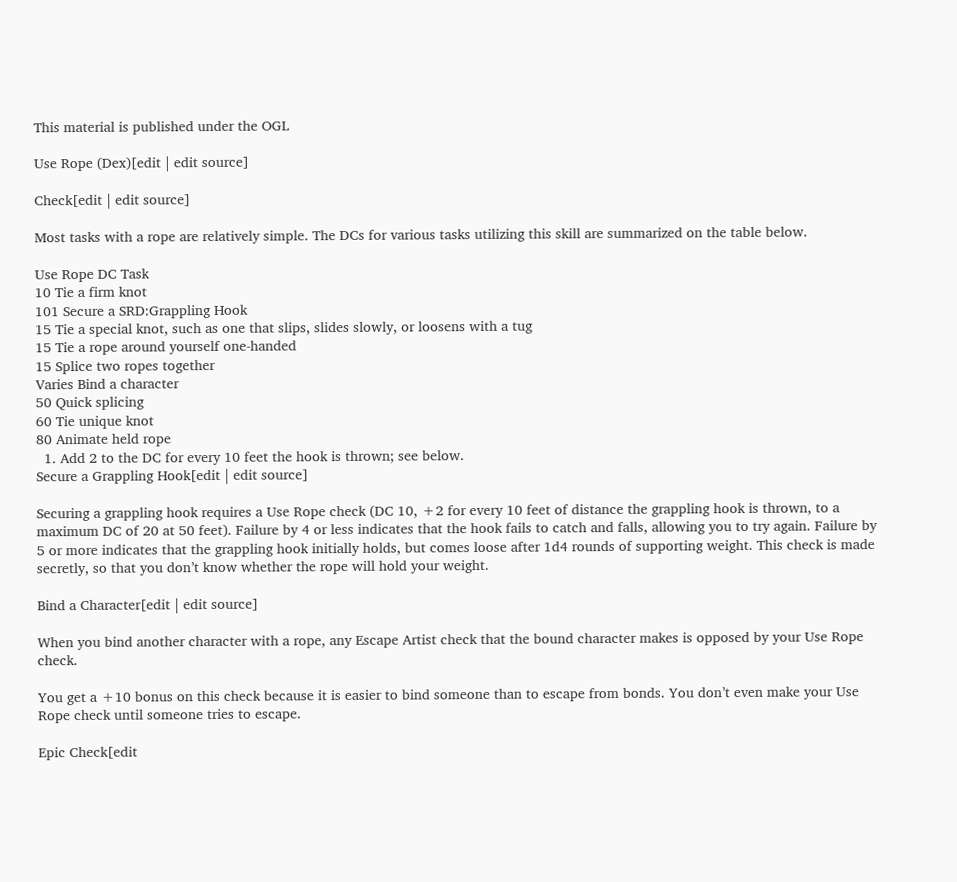This material is published under the OGL

Use Rope (Dex)[edit | edit source]

Check[edit | edit source]

Most tasks with a rope are relatively simple. The DCs for various tasks utilizing this skill are summarized on the table below.

Use Rope DC Task
10 Tie a firm knot
101 Secure a SRD:Grappling Hook
15 Tie a special knot, such as one that slips, slides slowly, or loosens with a tug
15 Tie a rope around yourself one-handed
15 Splice two ropes together
Varies Bind a character
50 Quick splicing
60 Tie unique knot
80 Animate held rope
  1. Add 2 to the DC for every 10 feet the hook is thrown; see below.
Secure a Grappling Hook[edit | edit source]

Securing a grappling hook requires a Use Rope check (DC 10, +2 for every 10 feet of distance the grappling hook is thrown, to a maximum DC of 20 at 50 feet). Failure by 4 or less indicates that the hook fails to catch and falls, allowing you to try again. Failure by 5 or more indicates that the grappling hook initially holds, but comes loose after 1d4 rounds of supporting weight. This check is made secretly, so that you don’t know whether the rope will hold your weight.

Bind a Character[edit | edit source]

When you bind another character with a rope, any Escape Artist check that the bound character makes is opposed by your Use Rope check.

You get a +10 bonus on this check because it is easier to bind someone than to escape from bonds. You don’t even make your Use Rope check until someone tries to escape.

Epic Check[edit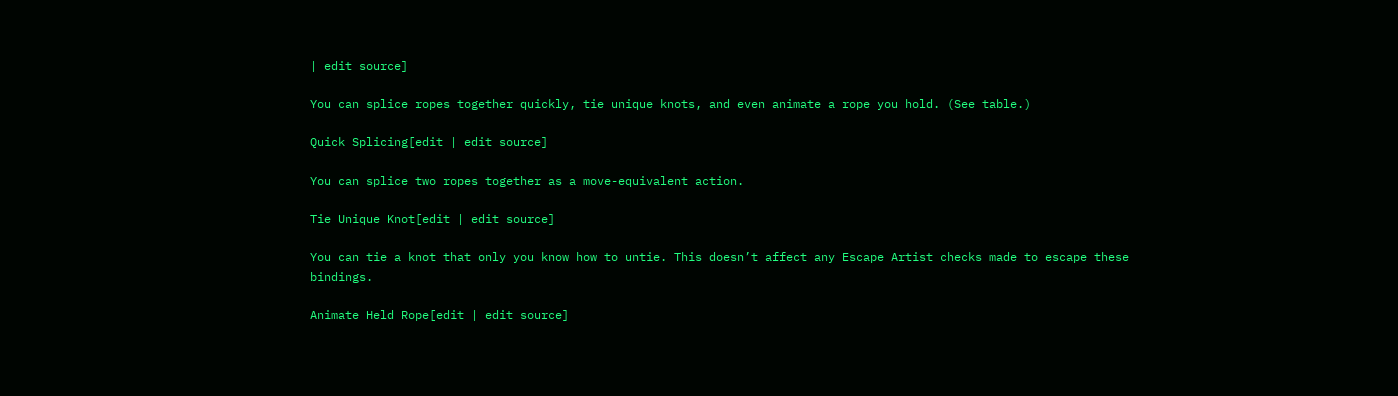| edit source]

You can splice ropes together quickly, tie unique knots, and even animate a rope you hold. (See table.)

Quick Splicing[edit | edit source]

You can splice two ropes together as a move-equivalent action.

Tie Unique Knot[edit | edit source]

You can tie a knot that only you know how to untie. This doesn’t affect any Escape Artist checks made to escape these bindings.

Animate Held Rope[edit | edit source]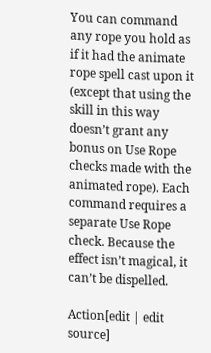You can command any rope you hold as if it had the animate rope spell cast upon it (except that using the skill in this way doesn’t grant any bonus on Use Rope checks made with the animated rope). Each command requires a separate Use Rope check. Because the effect isn’t magical, it can’t be dispelled.

Action[edit | edit source]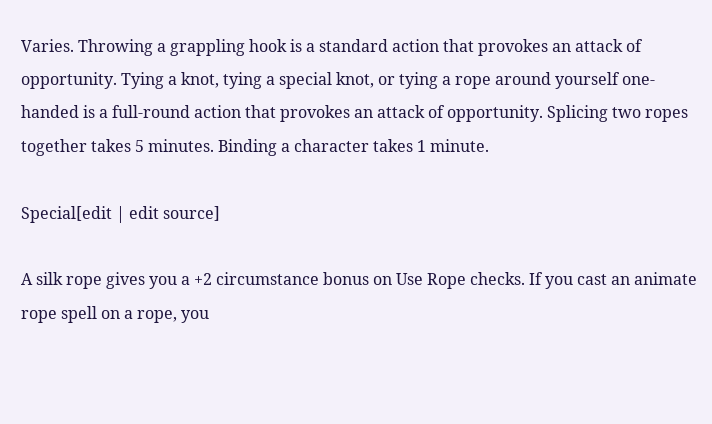Varies. Throwing a grappling hook is a standard action that provokes an attack of opportunity. Tying a knot, tying a special knot, or tying a rope around yourself one-handed is a full-round action that provokes an attack of opportunity. Splicing two ropes together takes 5 minutes. Binding a character takes 1 minute.

Special[edit | edit source]

A silk rope gives you a +2 circumstance bonus on Use Rope checks. If you cast an animate rope spell on a rope, you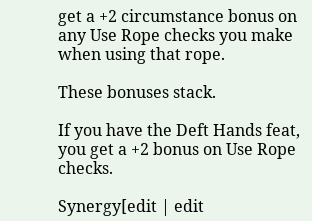get a +2 circumstance bonus on any Use Rope checks you make when using that rope.

These bonuses stack.

If you have the Deft Hands feat, you get a +2 bonus on Use Rope checks.

Synergy[edit | edit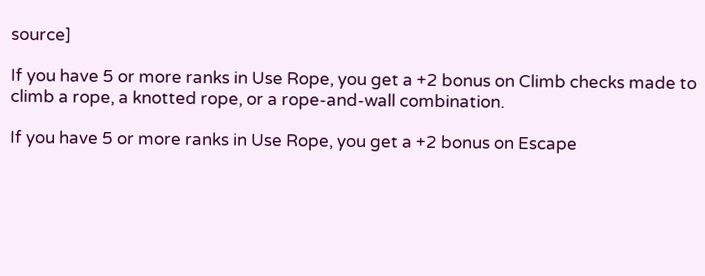source]

If you have 5 or more ranks in Use Rope, you get a +2 bonus on Climb checks made to climb a rope, a knotted rope, or a rope-and-wall combination.

If you have 5 or more ranks in Use Rope, you get a +2 bonus on Escape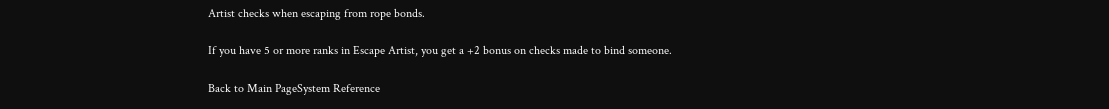Artist checks when escaping from rope bonds.

If you have 5 or more ranks in Escape Artist, you get a +2 bonus on checks made to bind someone.

Back to Main PageSystem Reference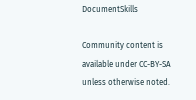DocumentSkills

Community content is available under CC-BY-SA unless otherwise noted.